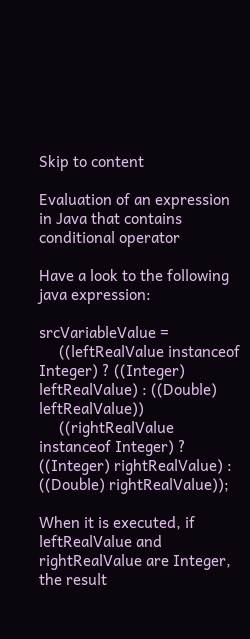Skip to content

Evaluation of an expression in Java that contains conditional operator

Have a look to the following java expression:

srcVariableValue =
     ((leftRealValue instanceof Integer) ? ((Integer) leftRealValue) : ((Double) leftRealValue))
     ((rightRealValue instanceof Integer) ? ((Integer) rightRealValue) : ((Double) rightRealValue));

When it is executed, if leftRealValue and rightRealValue are Integer, the result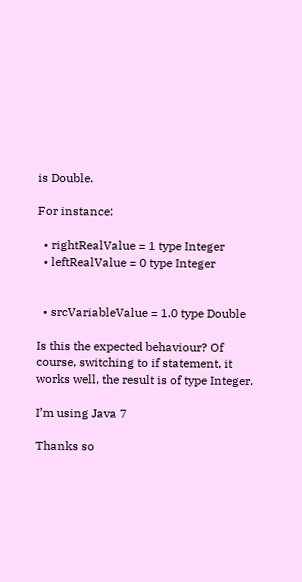is Double.

For instance:

  • rightRealValue = 1 type Integer
  • leftRealValue = 0 type Integer


  • srcVariableValue = 1.0 type Double

Is this the expected behaviour? Of course, switching to if statement, it works well, the result is of type Integer.

I’m using Java 7

Thanks so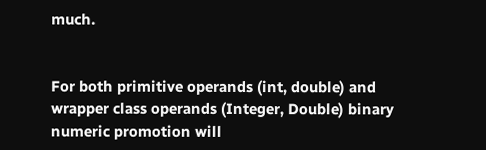much.


For both primitive operands (int, double) and wrapper class operands (Integer, Double) binary numeric promotion will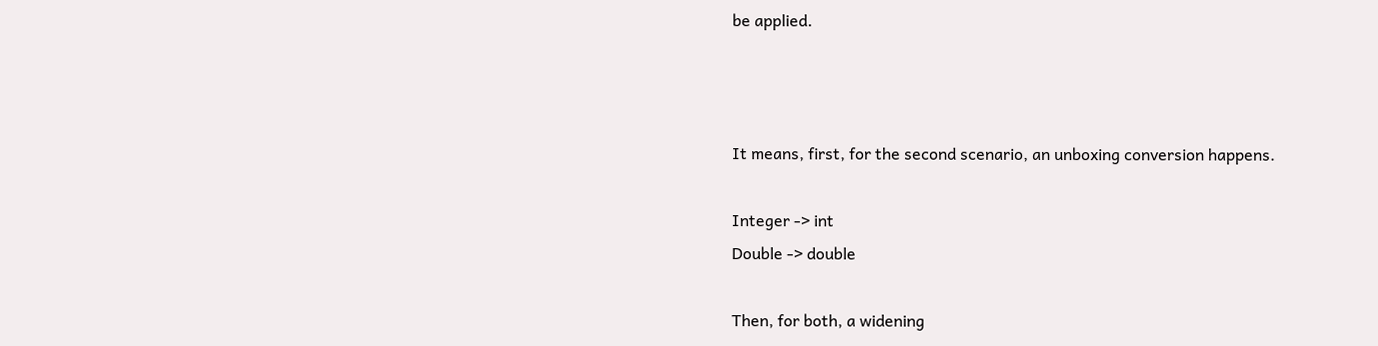be applied.



It means, first, for the second scenario, an unboxing conversion happens.

Integer -> int
Double -> double

Then, for both, a widening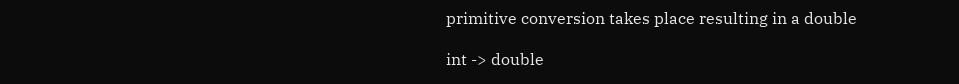primitive conversion takes place resulting in a double

int -> double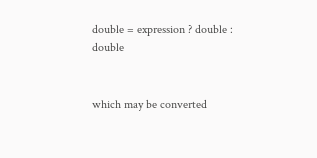double = expression ? double : double


which may be converted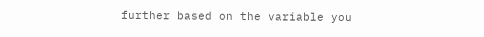further based on the variable you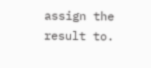assign the result to.